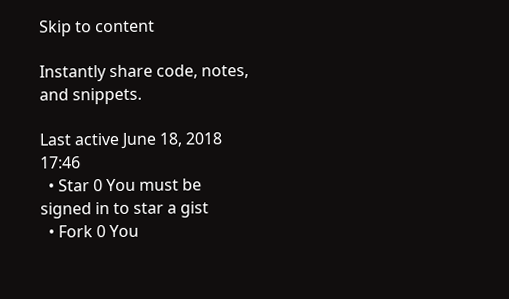Skip to content

Instantly share code, notes, and snippets.

Last active June 18, 2018 17:46
  • Star 0 You must be signed in to star a gist
  • Fork 0 You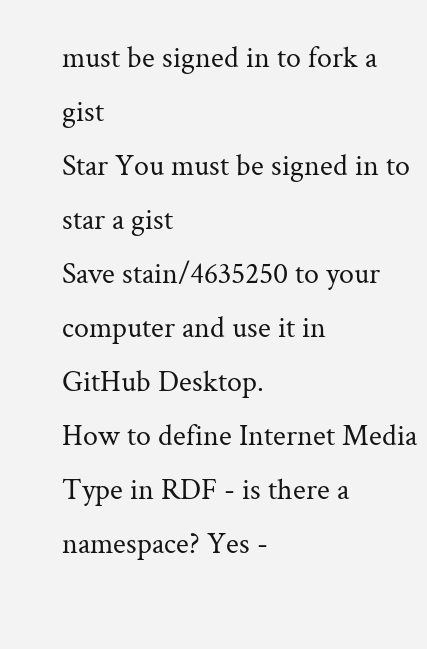must be signed in to fork a gist
Star You must be signed in to star a gist
Save stain/4635250 to your computer and use it in GitHub Desktop.
How to define Internet Media Type in RDF - is there a namespace? Yes -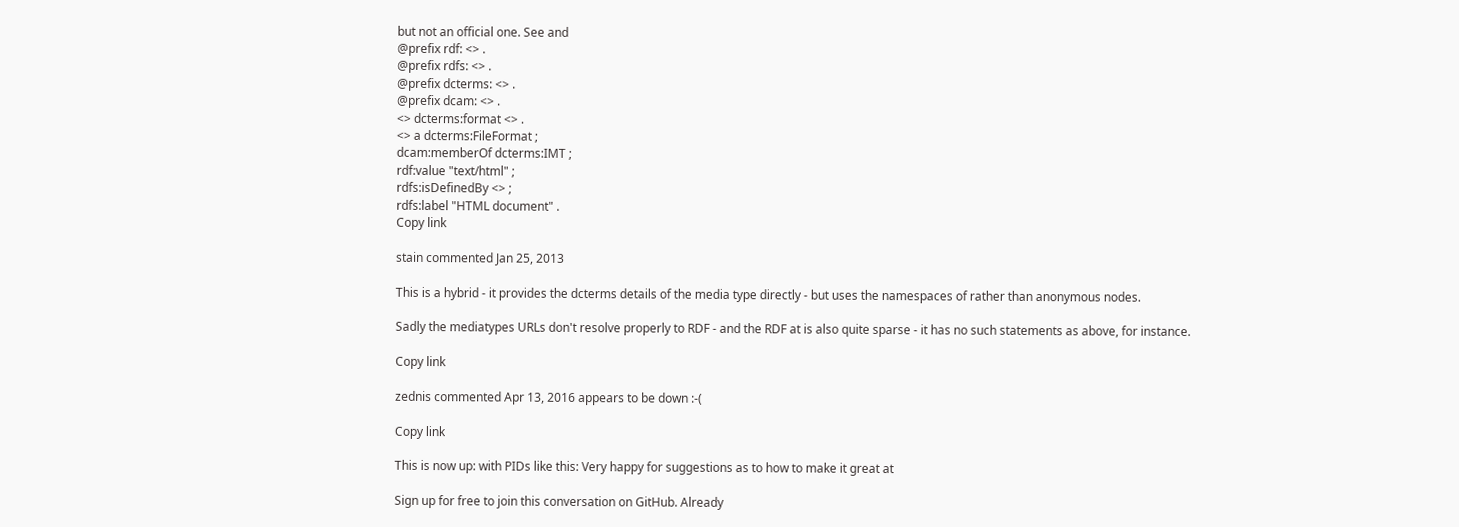but not an official one. See and
@prefix rdf: <> .
@prefix rdfs: <> .
@prefix dcterms: <> .
@prefix dcam: <> .
<> dcterms:format <> .
<> a dcterms:FileFormat ;
dcam:memberOf dcterms:IMT ;
rdf:value "text/html" ;
rdfs:isDefinedBy <> ;
rdfs:label "HTML document" .
Copy link

stain commented Jan 25, 2013

This is a hybrid - it provides the dcterms details of the media type directly - but uses the namespaces of rather than anonymous nodes.

Sadly the mediatypes URLs don't resolve properly to RDF - and the RDF at is also quite sparse - it has no such statements as above, for instance.

Copy link

zednis commented Apr 13, 2016 appears to be down :-(

Copy link

This is now up: with PIDs like this: Very happy for suggestions as to how to make it great at

Sign up for free to join this conversation on GitHub. Already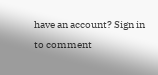have an account? Sign in to comment